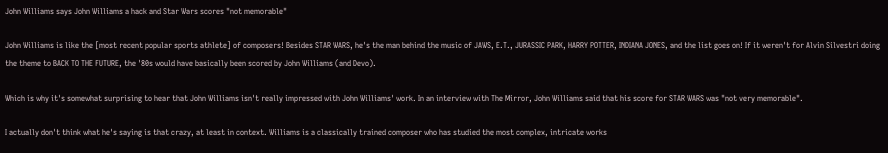John Williams says John Williams a hack and Star Wars scores "not memorable"

John Williams is like the [most recent popular sports athlete] of composers! Besides STAR WARS, he's the man behind the music of JAWS, E.T., JURASSIC PARK, HARRY POTTER, INDIANA JONES, and the list goes on! If it weren't for Alvin Silvestri doing the theme to BACK TO THE FUTURE, the '80s would have basically been scored by John Williams (and Devo).

Which is why it's somewhat surprising to hear that John Williams isn't really impressed with John Williams' work. In an interview with The Mirror, John Williams said that his score for STAR WARS was "not very memorable".

I actually don't think what he's saying is that crazy, at least in context. Williams is a classically trained composer who has studied the most complex, intricate works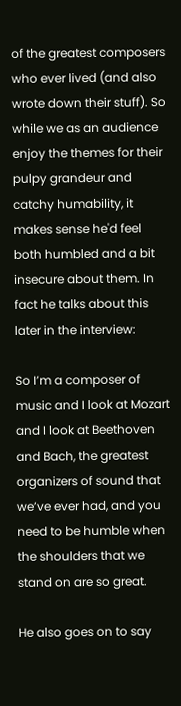of the greatest composers who ever lived (and also wrote down their stuff). So while we as an audience enjoy the themes for their pulpy grandeur and catchy humability, it makes sense he'd feel both humbled and a bit insecure about them. In fact he talks about this later in the interview:

So I’m a composer of music and I look at Mozart and I look at Beethoven and Bach, the greatest organizers of sound that we’ve ever had, and you need to be humble when the shoulders that we stand on are so great.

He also goes on to say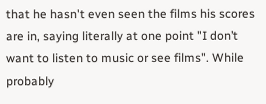that he hasn't even seen the films his scores are in, saying literally at one point "I don’t want to listen to music or see films". While probably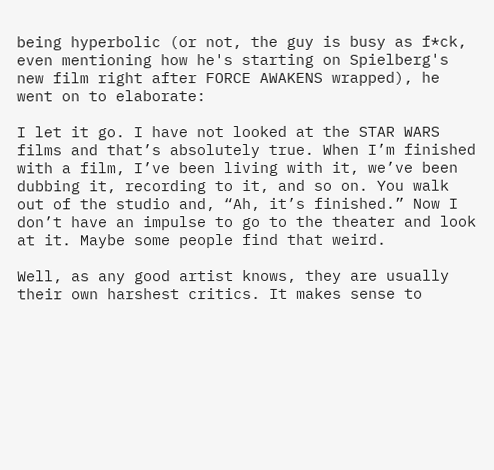being hyperbolic (or not, the guy is busy as f*ck, even mentioning how he's starting on Spielberg's new film right after FORCE AWAKENS wrapped), he went on to elaborate:

I let it go. I have not looked at the STAR WARS films and that’s absolutely true. When I’m finished with a film, I’ve been living with it, we’ve been dubbing it, recording to it, and so on. You walk out of the studio and, “Ah, it’s finished.” Now I don’t have an impulse to go to the theater and look at it. Maybe some people find that weird.

Well, as any good artist knows, they are usually their own harshest critics. It makes sense to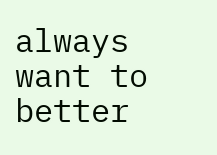always want to better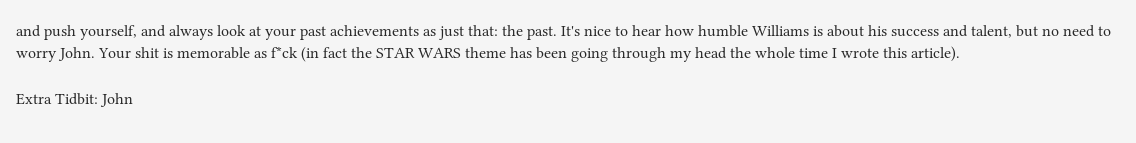and push yourself, and always look at your past achievements as just that: the past. It's nice to hear how humble Williams is about his success and talent, but no need to worry John. Your shit is memorable as f*ck (in fact the STAR WARS theme has been going through my head the whole time I wrote this article).

Extra Tidbit: John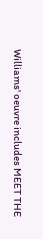Williams' oeuvre includes MEET THE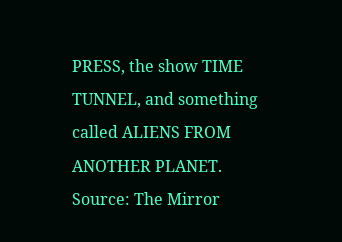PRESS, the show TIME TUNNEL, and something called ALIENS FROM ANOTHER PLANET.
Source: The Mirror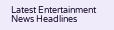Latest Entertainment News Headlines